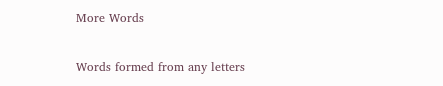More Words

Words formed from any letters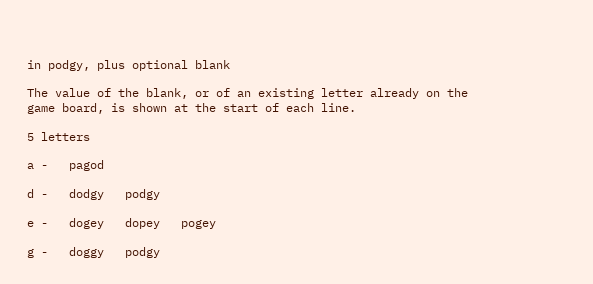in podgy, plus optional blank

The value of the blank, or of an existing letter already on the game board, is shown at the start of each line.

5 letters

a -   pagod

d -   dodgy   podgy

e -   dogey   dopey   pogey

g -   doggy   podgy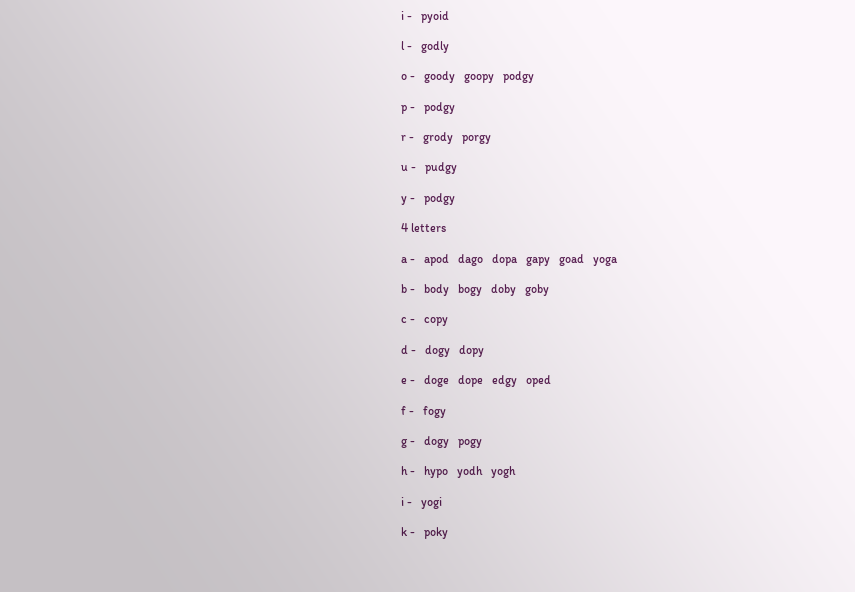i -   pyoid

l -   godly

o -   goody   goopy   podgy

p -   podgy

r -   grody   porgy

u -   pudgy

y -   podgy

4 letters

a -   apod   dago   dopa   gapy   goad   yoga

b -   body   bogy   doby   goby

c -   copy

d -   dogy   dopy

e -   doge   dope   edgy   oped

f -   fogy

g -   dogy   pogy

h -   hypo   yodh   yogh

i -   yogi

k -   poky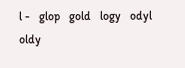l -   glop   gold   logy   odyl   oldy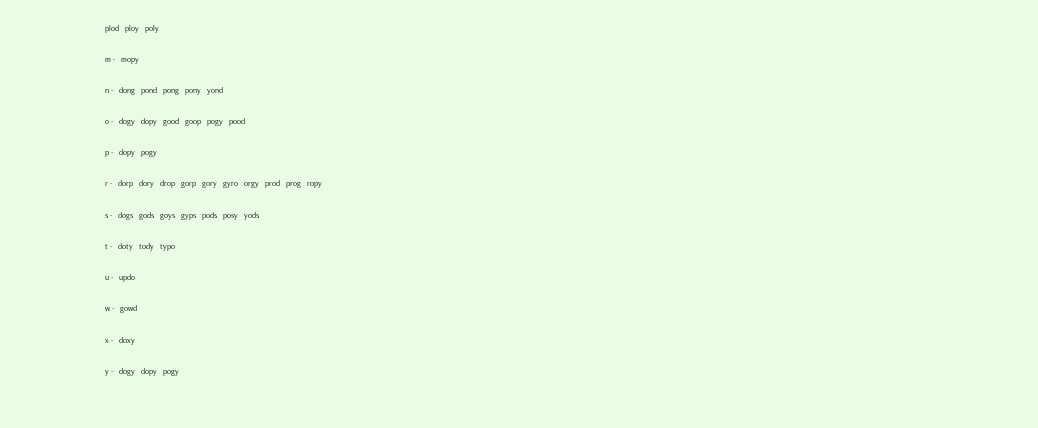plod   ploy   poly

m -   mopy

n -   dong   pond   pong   pony   yond

o -   dogy   dopy   good   goop   pogy   pood

p -   dopy   pogy

r -   dorp   dory   drop   gorp   gory   gyro   orgy   prod   prog   ropy

s -   dogs   gods   goys   gyps   pods   posy   yods

t -   doty   tody   typo

u -   updo

w -   gowd

x -   doxy

y -   dogy   dopy   pogy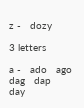z -   dozy

3 letters

a -   ado   ago   dag   dap   day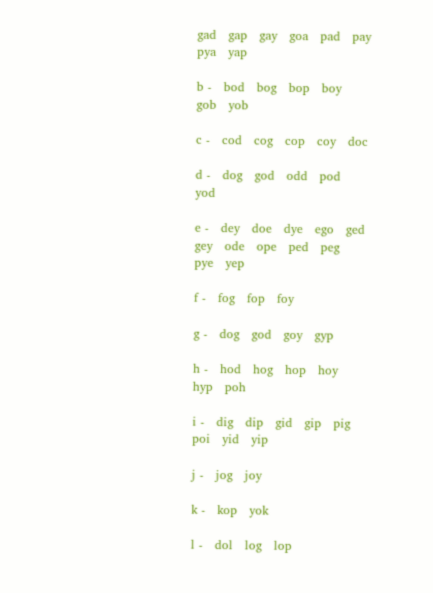gad   gap   gay   goa   pad   pay   pya   yap

b -   bod   bog   bop   boy   gob   yob

c -   cod   cog   cop   coy   doc

d -   dog   god   odd   pod   yod

e -   dey   doe   dye   ego   ged   gey   ode   ope   ped   peg   pye   yep

f -   fog   fop   foy

g -   dog   god   goy   gyp

h -   hod   hog   hop   hoy   hyp   poh

i -   dig   dip   gid   gip   pig   poi   yid   yip

j -   jog   joy

k -   kop   yok

l -   dol   log   lop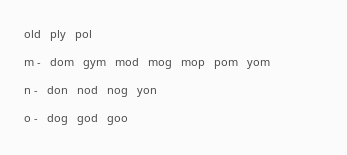old   ply   pol

m -   dom   gym   mod   mog   mop   pom   yom

n -   don   nod   nog   yon

o -   dog   god   goo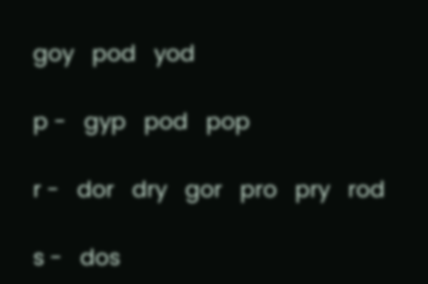goy   pod   yod

p -   gyp   pod   pop

r -   dor   dry   gor   pro   pry   rod

s -   dos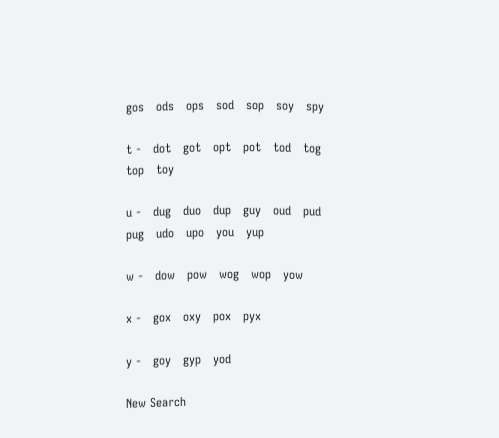gos   ods   ops   sod   sop   soy   spy

t -   dot   got   opt   pot   tod   tog   top   toy

u -   dug   duo   dup   guy   oud   pud   pug   udo   upo   you   yup

w -   dow   pow   wog   wop   yow

x -   gox   oxy   pox   pyx

y -   goy   gyp   yod

New Search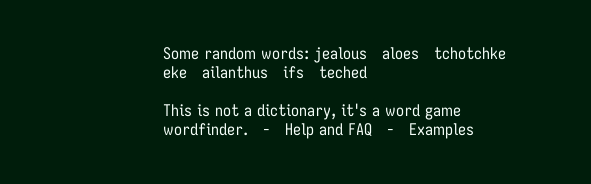Some random words: jealous   aloes   tchotchke   eke   ailanthus   ifs   teched

This is not a dictionary, it's a word game wordfinder.   -   Help and FAQ   -   Examples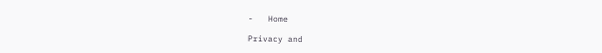-   Home

Privacy and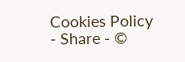Cookies Policy - Share - ©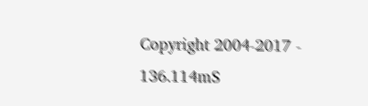Copyright 2004-2017 - 136.114mS